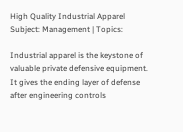High Quality Industrial Apparel
Subject: Management | Topics:

Industrial apparel is the keystone of valuable private defensive equipment. It gives the ending layer of defense after engineering controls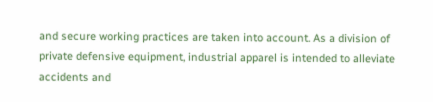and secure working practices are taken into account. As a division of private defensive equipment, industrial apparel is intended to alleviate accidents and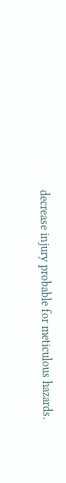decrease injury probable for meticulous hazards.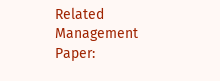Related Management Paper: